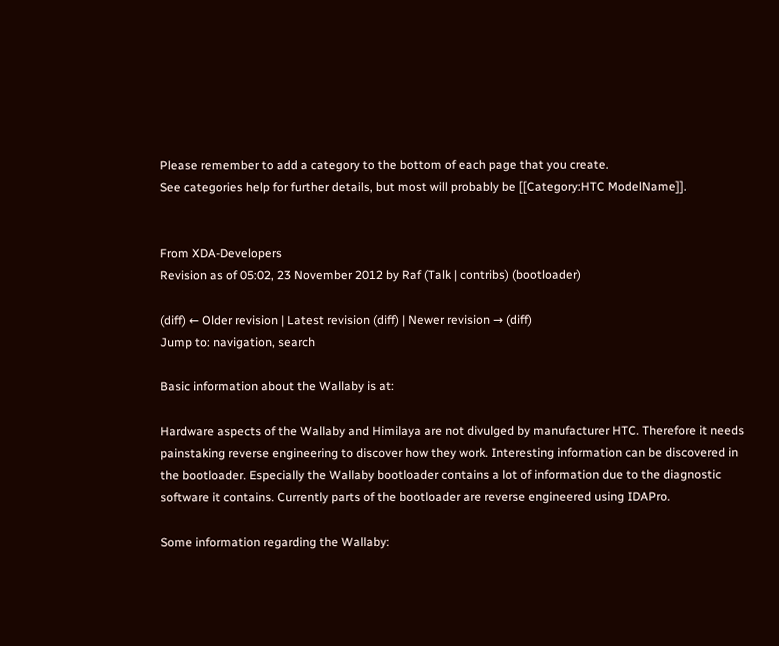Please remember to add a category to the bottom of each page that you create.
See categories help for further details, but most will probably be [[Category:HTC ModelName]].


From XDA-Developers
Revision as of 05:02, 23 November 2012 by Raf (Talk | contribs) (bootloader)

(diff) ← Older revision | Latest revision (diff) | Newer revision → (diff)
Jump to: navigation, search

Basic information about the Wallaby is at:

Hardware aspects of the Wallaby and Himilaya are not divulged by manufacturer HTC. Therefore it needs painstaking reverse engineering to discover how they work. Interesting information can be discovered in the bootloader. Especially the Wallaby bootloader contains a lot of information due to the diagnostic software it contains. Currently parts of the bootloader are reverse engineered using IDAPro.

Some information regarding the Wallaby: